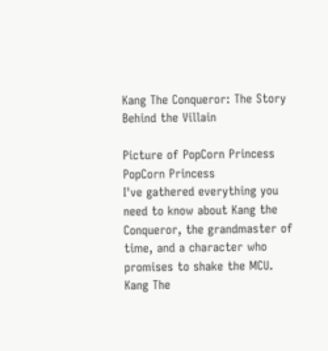Kang The Conqueror: The Story Behind the Villain

Picture of PopCorn Princess
PopCorn Princess
I've gathered everything you need to know about Kang the Conqueror, the grandmaster of time, and a character who promises to shake the MCU.
Kang The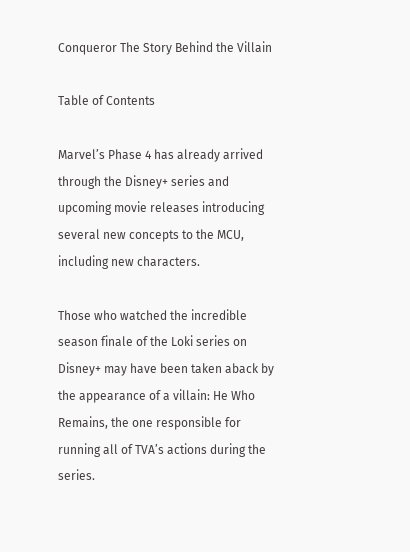Conqueror The Story Behind the Villain

Table of Contents

Marvel’s Phase 4 has already arrived through the Disney+ series and upcoming movie releases introducing several new concepts to the MCU, including new characters.

Those who watched the incredible season finale of the Loki series on Disney+ may have been taken aback by the appearance of a villain: He Who Remains, the one responsible for running all of TVA’s actions during the series.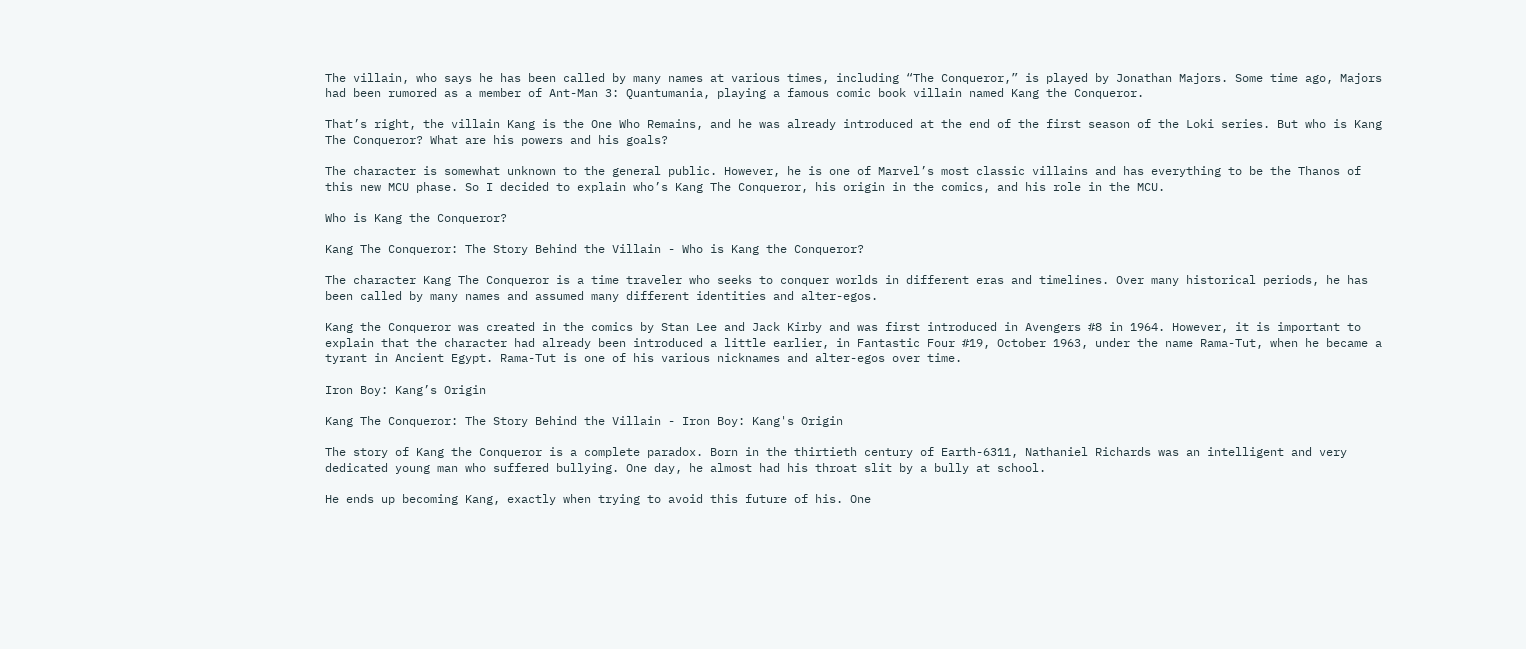The villain, who says he has been called by many names at various times, including “The Conqueror,” is played by Jonathan Majors. Some time ago, Majors had been rumored as a member of Ant-Man 3: Quantumania, playing a famous comic book villain named Kang the Conqueror.

That’s right, the villain Kang is the One Who Remains, and he was already introduced at the end of the first season of the Loki series. But who is Kang The Conqueror? What are his powers and his goals?

The character is somewhat unknown to the general public. However, he is one of Marvel’s most classic villains and has everything to be the Thanos of this new MCU phase. So I decided to explain who’s Kang The Conqueror, his origin in the comics, and his role in the MCU.

Who is Kang the Conqueror?

Kang The Conqueror: The Story Behind the Villain - Who is Kang the Conqueror?

The character Kang The Conqueror is a time traveler who seeks to conquer worlds in different eras and timelines. Over many historical periods, he has been called by many names and assumed many different identities and alter-egos.

Kang the Conqueror was created in the comics by Stan Lee and Jack Kirby and was first introduced in Avengers #8 in 1964. However, it is important to explain that the character had already been introduced a little earlier, in Fantastic Four #19, October 1963, under the name Rama-Tut, when he became a tyrant in Ancient Egypt. Rama-Tut is one of his various nicknames and alter-egos over time.

Iron Boy: Kang’s Origin

Kang The Conqueror: The Story Behind the Villain - Iron Boy: Kang's Origin

The story of Kang the Conqueror is a complete paradox. Born in the thirtieth century of Earth-6311, Nathaniel Richards was an intelligent and very dedicated young man who suffered bullying. One day, he almost had his throat slit by a bully at school.

He ends up becoming Kang, exactly when trying to avoid this future of his. One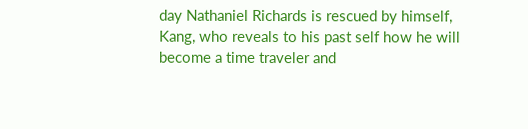day Nathaniel Richards is rescued by himself, Kang, who reveals to his past self how he will become a time traveler and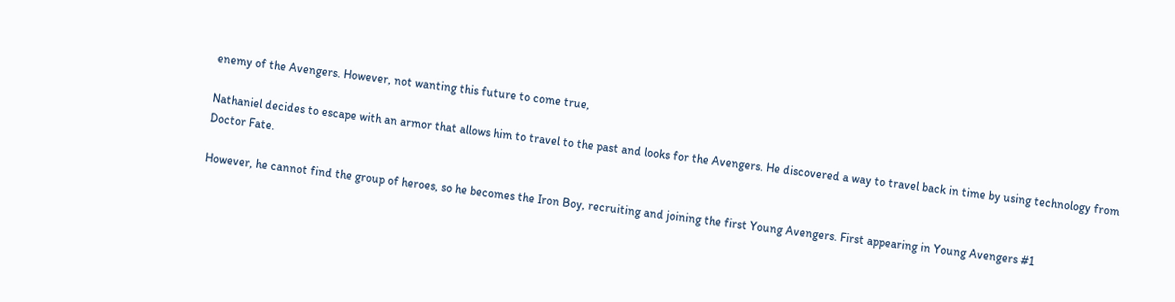enemy of the Avengers. However, not wanting this future to come true,

Nathaniel decides to escape with an armor that allows him to travel to the past and looks for the Avengers. He discovered a way to travel back in time by using technology from Doctor Fate.

However, he cannot find the group of heroes, so he becomes the Iron Boy, recruiting and joining the first Young Avengers. First appearing in Young Avengers #1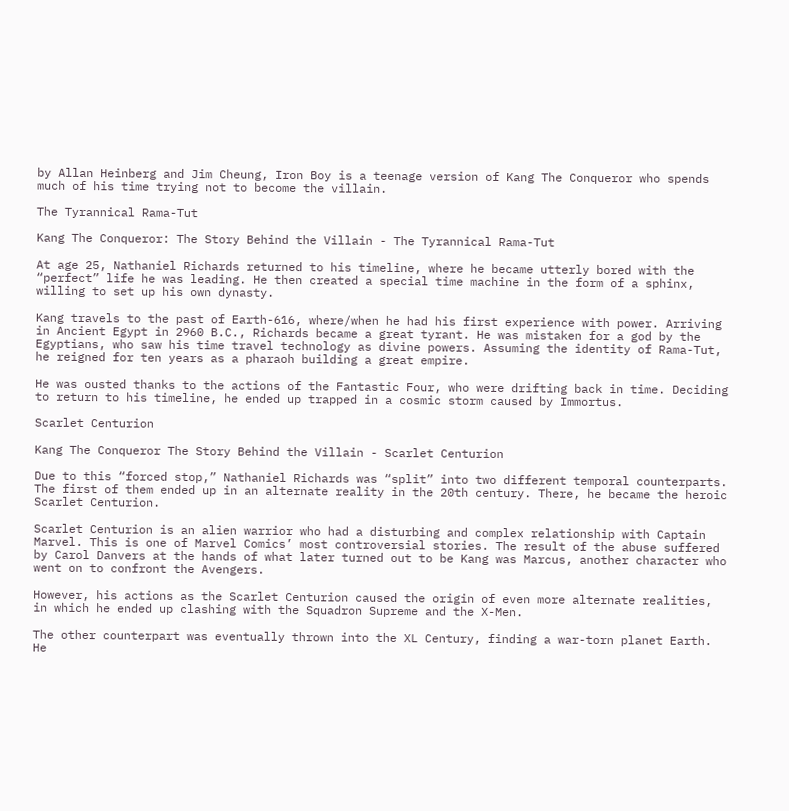by Allan Heinberg and Jim Cheung, Iron Boy is a teenage version of Kang The Conqueror who spends much of his time trying not to become the villain.

The Tyrannical Rama-Tut

Kang The Conqueror: The Story Behind the Villain - The Tyrannical Rama-Tut

At age 25, Nathaniel Richards returned to his timeline, where he became utterly bored with the “perfect” life he was leading. He then created a special time machine in the form of a sphinx, willing to set up his own dynasty.

Kang travels to the past of Earth-616, where/when he had his first experience with power. Arriving in Ancient Egypt in 2960 B.C., Richards became a great tyrant. He was mistaken for a god by the Egyptians, who saw his time travel technology as divine powers. Assuming the identity of Rama-Tut, he reigned for ten years as a pharaoh building a great empire.

He was ousted thanks to the actions of the Fantastic Four, who were drifting back in time. Deciding to return to his timeline, he ended up trapped in a cosmic storm caused by Immortus.

Scarlet Centurion

Kang The Conqueror The Story Behind the Villain - Scarlet Centurion

Due to this “forced stop,” Nathaniel Richards was “split” into two different temporal counterparts. The first of them ended up in an alternate reality in the 20th century. There, he became the heroic Scarlet Centurion.

Scarlet Centurion is an alien warrior who had a disturbing and complex relationship with Captain Marvel. This is one of Marvel Comics’ most controversial stories. The result of the abuse suffered by Carol Danvers at the hands of what later turned out to be Kang was Marcus, another character who went on to confront the Avengers.

However, his actions as the Scarlet Centurion caused the origin of even more alternate realities, in which he ended up clashing with the Squadron Supreme and the X-Men.

The other counterpart was eventually thrown into the XL Century, finding a war-torn planet Earth. He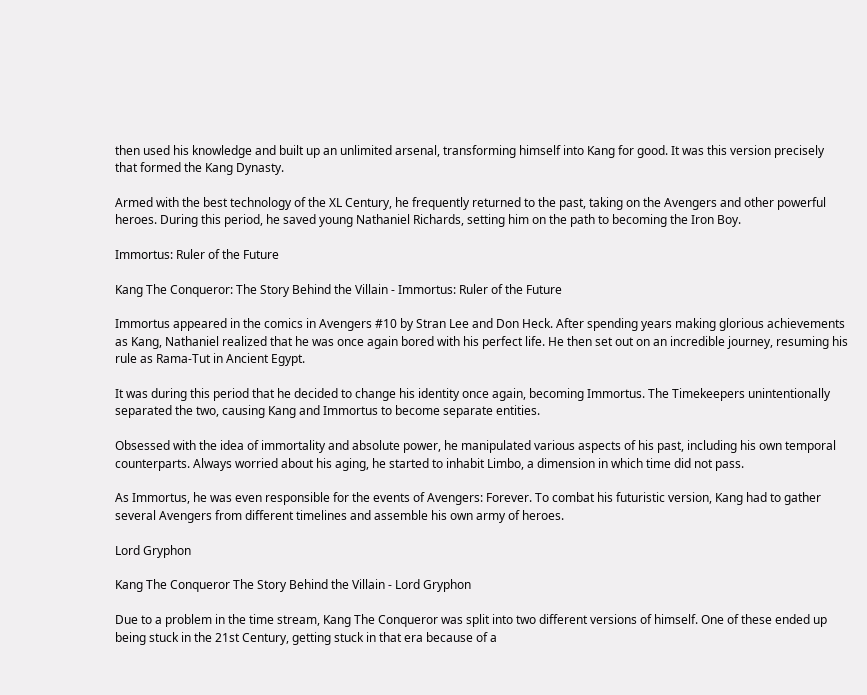then used his knowledge and built up an unlimited arsenal, transforming himself into Kang for good. It was this version precisely that formed the Kang Dynasty.

Armed with the best technology of the XL Century, he frequently returned to the past, taking on the Avengers and other powerful heroes. During this period, he saved young Nathaniel Richards, setting him on the path to becoming the Iron Boy.

Immortus: Ruler of the Future

Kang The Conqueror: The Story Behind the Villain - Immortus: Ruler of the Future

Immortus appeared in the comics in Avengers #10 by Stran Lee and Don Heck. After spending years making glorious achievements as Kang, Nathaniel realized that he was once again bored with his perfect life. He then set out on an incredible journey, resuming his rule as Rama-Tut in Ancient Egypt.

It was during this period that he decided to change his identity once again, becoming Immortus. The Timekeepers unintentionally separated the two, causing Kang and Immortus to become separate entities.

Obsessed with the idea of immortality and absolute power, he manipulated various aspects of his past, including his own temporal counterparts. Always worried about his aging, he started to inhabit Limbo, a dimension in which time did not pass.

As Immortus, he was even responsible for the events of Avengers: Forever. To combat his futuristic version, Kang had to gather several Avengers from different timelines and assemble his own army of heroes.

Lord Gryphon

Kang The Conqueror The Story Behind the Villain - Lord Gryphon

Due to a problem in the time stream, Kang The Conqueror was split into two different versions of himself. One of these ended up being stuck in the 21st Century, getting stuck in that era because of a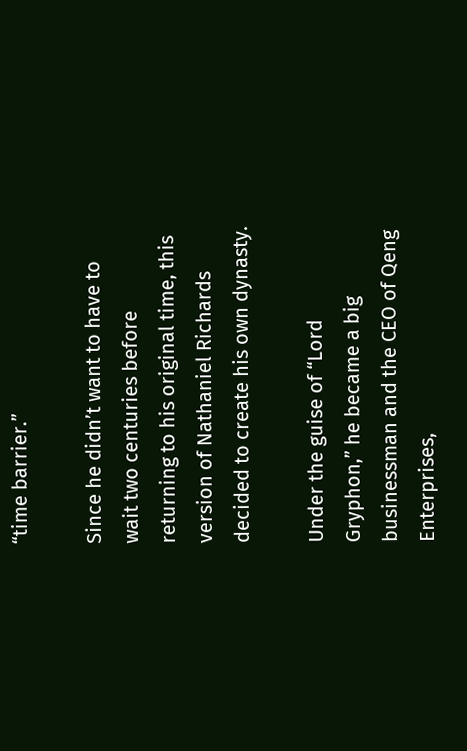“time barrier.”

Since he didn’t want to have to wait two centuries before returning to his original time, this version of Nathaniel Richards decided to create his own dynasty.

Under the guise of “Lord Gryphon,” he became a big businessman and the CEO of Qeng Enterprises,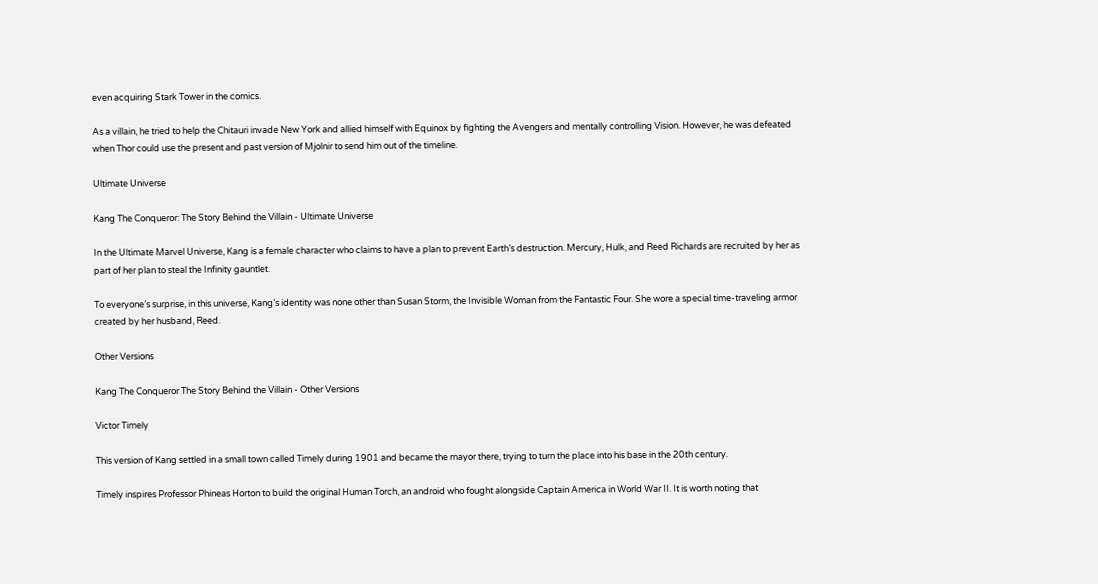even acquiring Stark Tower in the comics.

As a villain, he tried to help the Chitauri invade New York and allied himself with Equinox by fighting the Avengers and mentally controlling Vision. However, he was defeated when Thor could use the present and past version of Mjolnir to send him out of the timeline.

Ultimate Universe

Kang The Conqueror: The Story Behind the Villain - Ultimate Universe

In the Ultimate Marvel Universe, Kang is a female character who claims to have a plan to prevent Earth’s destruction. Mercury, Hulk, and Reed Richards are recruited by her as part of her plan to steal the Infinity gauntlet.

To everyone’s surprise, in this universe, Kang’s identity was none other than Susan Storm, the Invisible Woman from the Fantastic Four. She wore a special time-traveling armor created by her husband, Reed.

Other Versions

Kang The Conqueror The Story Behind the Villain - Other Versions

Victor Timely

This version of Kang settled in a small town called Timely during 1901 and became the mayor there, trying to turn the place into his base in the 20th century.

Timely inspires Professor Phineas Horton to build the original Human Torch, an android who fought alongside Captain America in World War II. It is worth noting that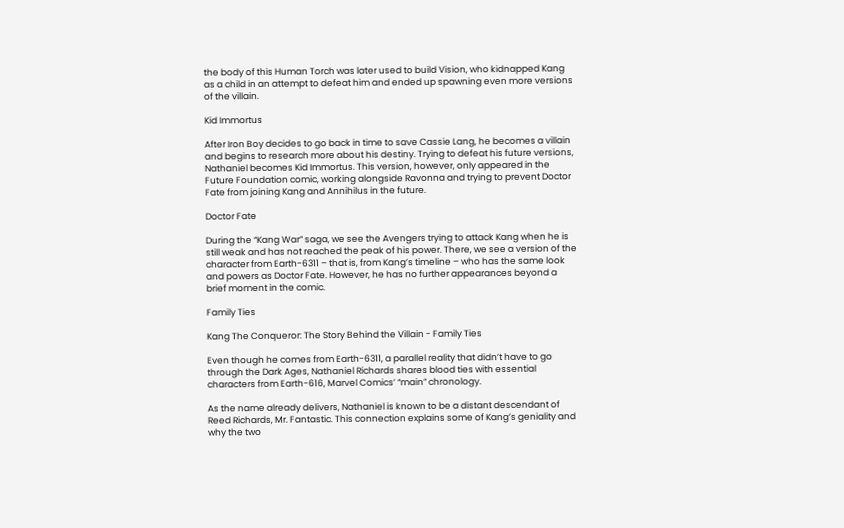the body of this Human Torch was later used to build Vision, who kidnapped Kang as a child in an attempt to defeat him and ended up spawning even more versions of the villain.

Kid Immortus

After Iron Boy decides to go back in time to save Cassie Lang, he becomes a villain and begins to research more about his destiny. Trying to defeat his future versions, Nathaniel becomes Kid Immortus. This version, however, only appeared in the Future Foundation comic, working alongside Ravonna and trying to prevent Doctor Fate from joining Kang and Annihilus in the future.

Doctor Fate

During the “Kang War” saga, we see the Avengers trying to attack Kang when he is still weak and has not reached the peak of his power. There, we see a version of the character from Earth-6311 – that is, from Kang’s timeline – who has the same look and powers as Doctor Fate. However, he has no further appearances beyond a brief moment in the comic.

Family Ties

Kang The Conqueror: The Story Behind the Villain - Family Ties

Even though he comes from Earth-6311, a parallel reality that didn’t have to go through the Dark Ages, Nathaniel Richards shares blood ties with essential characters from Earth-616, Marvel Comics’ “main” chronology.

As the name already delivers, Nathaniel is known to be a distant descendant of Reed Richards, Mr. Fantastic. This connection explains some of Kang’s geniality and why the two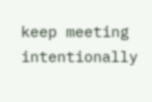keep meeting intentionally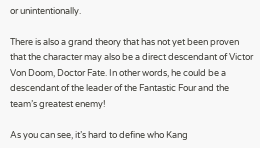or unintentionally.

There is also a grand theory that has not yet been proven that the character may also be a direct descendant of Victor Von Doom, Doctor Fate. In other words, he could be a descendant of the leader of the Fantastic Four and the team’s greatest enemy!

As you can see, it’s hard to define who Kang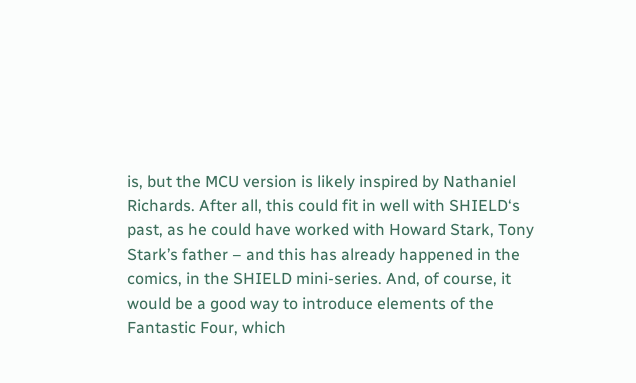is, but the MCU version is likely inspired by Nathaniel Richards. After all, this could fit in well with SHIELD‘s past, as he could have worked with Howard Stark, Tony Stark’s father – and this has already happened in the comics, in the SHIELD mini-series. And, of course, it would be a good way to introduce elements of the Fantastic Four, which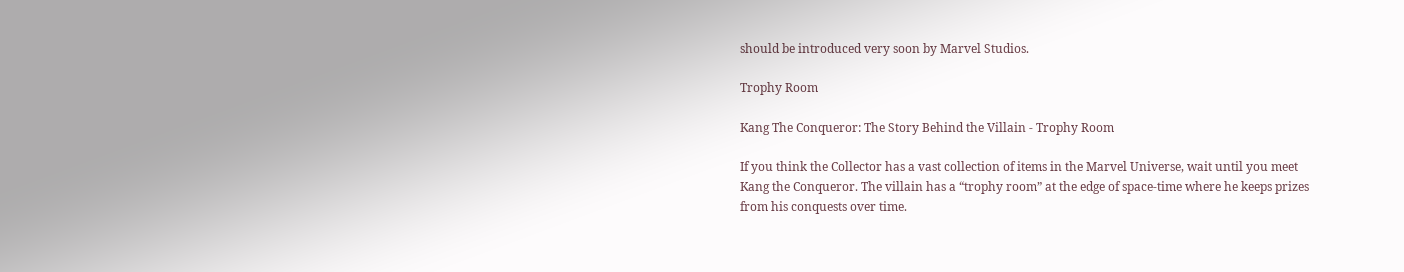should be introduced very soon by Marvel Studios.

Trophy Room

Kang The Conqueror: The Story Behind the Villain - Trophy Room

If you think the Collector has a vast collection of items in the Marvel Universe, wait until you meet Kang the Conqueror. The villain has a “trophy room” at the edge of space-time where he keeps prizes from his conquests over time.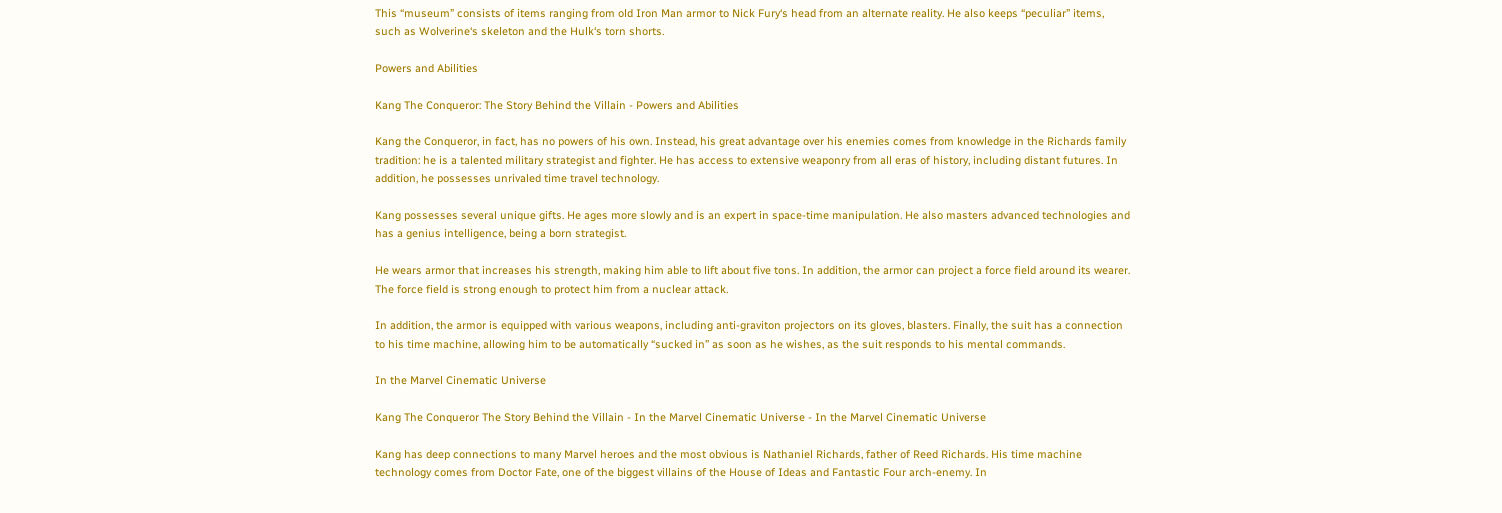This “museum” consists of items ranging from old Iron Man armor to Nick Fury‘s head from an alternate reality. He also keeps “peculiar” items, such as Wolverine‘s skeleton and the Hulk‘s torn shorts.

Powers and Abilities

Kang The Conqueror: The Story Behind the Villain - Powers and Abilities

Kang the Conqueror, in fact, has no powers of his own. Instead, his great advantage over his enemies comes from knowledge in the Richards family tradition: he is a talented military strategist and fighter. He has access to extensive weaponry from all eras of history, including distant futures. In addition, he possesses unrivaled time travel technology.

Kang possesses several unique gifts. He ages more slowly and is an expert in space-time manipulation. He also masters advanced technologies and has a genius intelligence, being a born strategist.

He wears armor that increases his strength, making him able to lift about five tons. In addition, the armor can project a force field around its wearer. The force field is strong enough to protect him from a nuclear attack.

In addition, the armor is equipped with various weapons, including anti-graviton projectors on its gloves, blasters. Finally, the suit has a connection to his time machine, allowing him to be automatically “sucked in” as soon as he wishes, as the suit responds to his mental commands.

In the Marvel Cinematic Universe

Kang The Conqueror The Story Behind the Villain - In the Marvel Cinematic Universe - In the Marvel Cinematic Universe

Kang has deep connections to many Marvel heroes and the most obvious is Nathaniel Richards, father of Reed Richards. His time machine technology comes from Doctor Fate, one of the biggest villains of the House of Ideas and Fantastic Four arch-enemy. In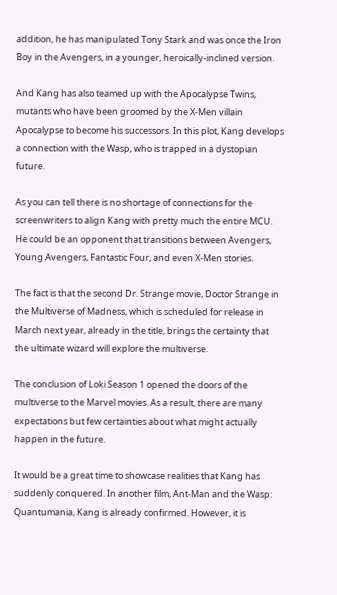addition, he has manipulated Tony Stark and was once the Iron Boy in the Avengers, in a younger, heroically-inclined version.

And Kang has also teamed up with the Apocalypse Twins, mutants who have been groomed by the X-Men villain Apocalypse to become his successors. In this plot, Kang develops a connection with the Wasp, who is trapped in a dystopian future.

As you can tell there is no shortage of connections for the screenwriters to align Kang with pretty much the entire MCU. He could be an opponent that transitions between Avengers, Young Avengers, Fantastic Four, and even X-Men stories.

The fact is that the second Dr. Strange movie, Doctor Strange in the Multiverse of Madness, which is scheduled for release in March next year, already in the title, brings the certainty that the ultimate wizard will explore the multiverse.

The conclusion of Loki Season 1 opened the doors of the multiverse to the Marvel movies. As a result, there are many expectations but few certainties about what might actually happen in the future.

It would be a great time to showcase realities that Kang has suddenly conquered. In another film, Ant-Man and the Wasp: Quantumania, Kang is already confirmed. However, it is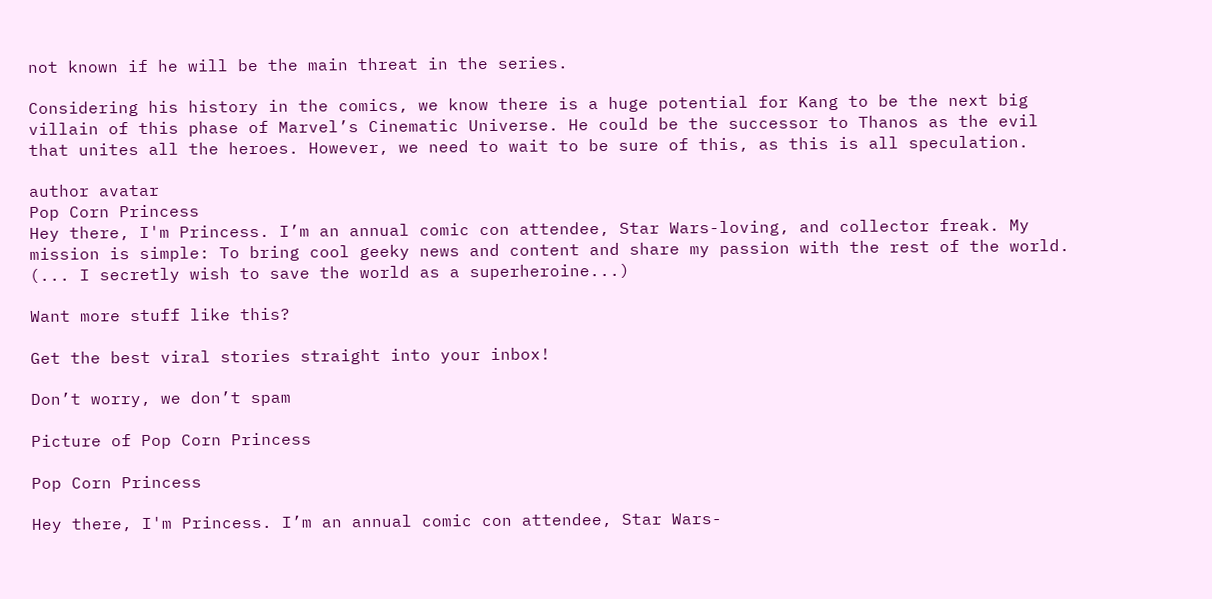not known if he will be the main threat in the series.

Considering his history in the comics, we know there is a huge potential for Kang to be the next big villain of this phase of Marvel’s Cinematic Universe. He could be the successor to Thanos as the evil that unites all the heroes. However, we need to wait to be sure of this, as this is all speculation.

author avatar
Pop Corn Princess
Hey there, I'm Princess. I’m an annual comic con attendee, Star Wars-loving, and collector freak. My mission is simple: To bring cool geeky news and content and share my passion with the rest of the world. (... I secretly wish to save the world as a superheroine...)

Want more stuff like this?

Get the best viral stories straight into your inbox!

Don’t worry, we don’t spam

Picture of Pop Corn Princess

Pop Corn Princess

Hey there, I'm Princess. I’m an annual comic con attendee, Star Wars-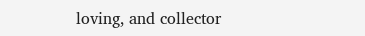loving, and collector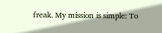freak. My mission is simple: To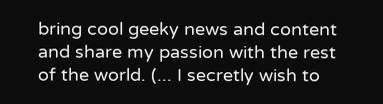bring cool geeky news and content and share my passion with the rest of the world. (... I secretly wish to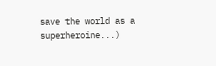save the world as a superheroine...)